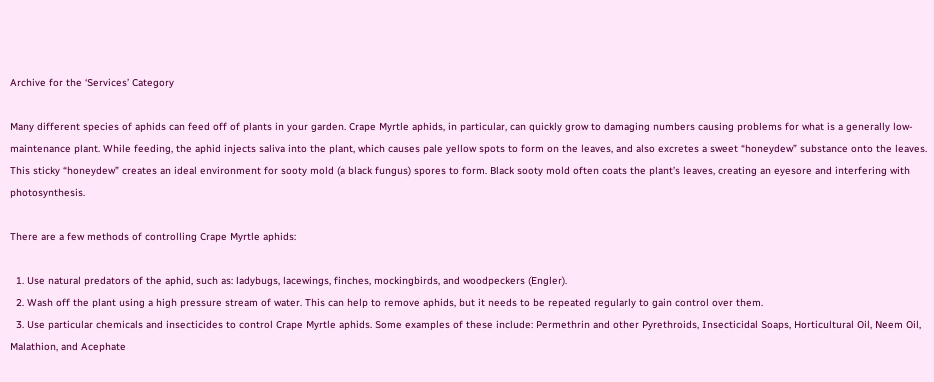Archive for the ‘Services’ Category

Many different species of aphids can feed off of plants in your garden. Crape Myrtle aphids, in particular, can quickly grow to damaging numbers causing problems for what is a generally low-maintenance plant. While feeding, the aphid injects saliva into the plant, which causes pale yellow spots to form on the leaves, and also excretes a sweet “honeydew” substance onto the leaves. This sticky “honeydew” creates an ideal environment for sooty mold (a black fungus) spores to form. Black sooty mold often coats the plant’s leaves, creating an eyesore and interfering with photosynthesis.

There are a few methods of controlling Crape Myrtle aphids:

  1. Use natural predators of the aphid, such as: ladybugs, lacewings, finches, mockingbirds, and woodpeckers (Engler).
  2. Wash off the plant using a high pressure stream of water. This can help to remove aphids, but it needs to be repeated regularly to gain control over them.
  3. Use particular chemicals and insecticides to control Crape Myrtle aphids. Some examples of these include: Permethrin and other Pyrethroids, Insecticidal Soaps, Horticultural Oil, Neem Oil, Malathion, and Acephate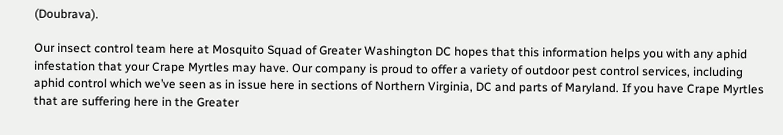(Doubrava).

Our insect control team here at Mosquito Squad of Greater Washington DC hopes that this information helps you with any aphid infestation that your Crape Myrtles may have. Our company is proud to offer a variety of outdoor pest control services, including aphid control which we’ve seen as in issue here in sections of Northern Virginia, DC and parts of Maryland. If you have Crape Myrtles that are suffering here in the Greater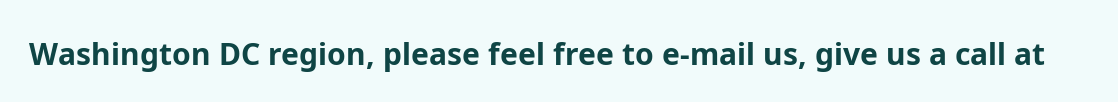Washington DC region, please feel free to e-mail us, give us a call at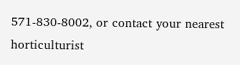571-830-8002, or contact your nearest horticulturist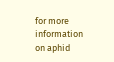for more information on aphid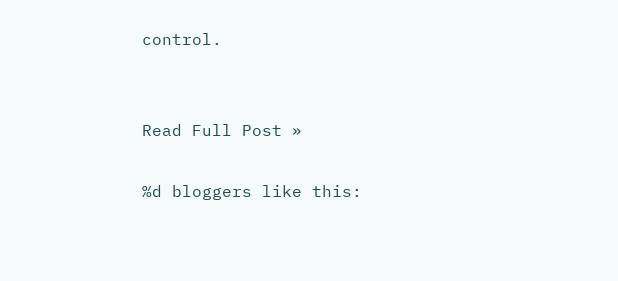control.


Read Full Post »

%d bloggers like this: